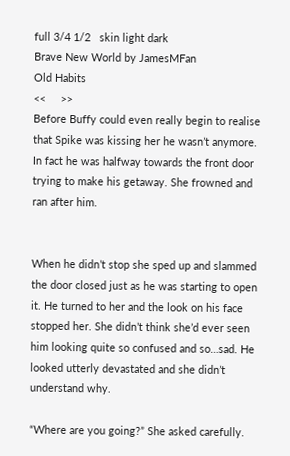full 3/4 1/2   skin light dark
Brave New World by JamesMFan
Old Habits
<<     >>
Before Buffy could even really begin to realise that Spike was kissing her he wasn’t anymore. In fact he was halfway towards the front door trying to make his getaway. She frowned and ran after him.


When he didn’t stop she sped up and slammed the door closed just as he was starting to open it. He turned to her and the look on his face stopped her. She didn’t think she’d ever seen him looking quite so confused and so…sad. He looked utterly devastated and she didn’t understand why.

“Where are you going?” She asked carefully.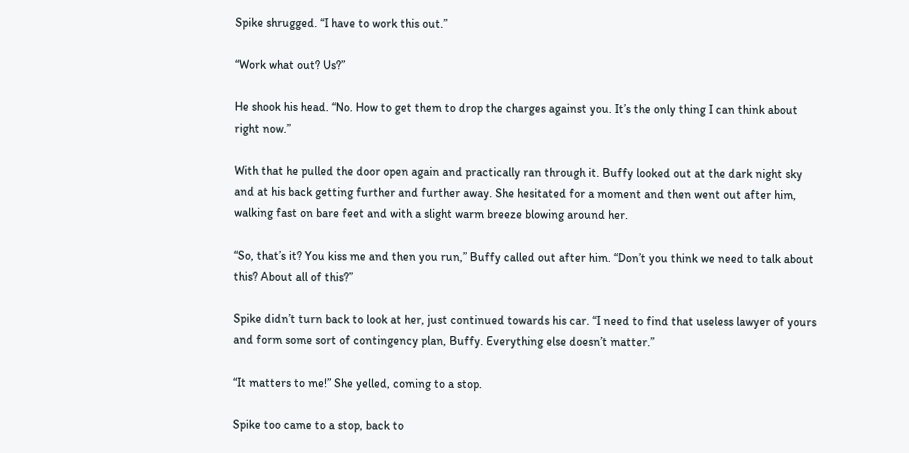Spike shrugged. “I have to work this out.”

“Work what out? Us?”

He shook his head. “No. How to get them to drop the charges against you. It’s the only thing I can think about right now.”

With that he pulled the door open again and practically ran through it. Buffy looked out at the dark night sky and at his back getting further and further away. She hesitated for a moment and then went out after him, walking fast on bare feet and with a slight warm breeze blowing around her.

“So, that’s it? You kiss me and then you run,” Buffy called out after him. “Don’t you think we need to talk about this? About all of this?”

Spike didn’t turn back to look at her, just continued towards his car. “I need to find that useless lawyer of yours and form some sort of contingency plan, Buffy. Everything else doesn’t matter.”

“It matters to me!” She yelled, coming to a stop.

Spike too came to a stop, back to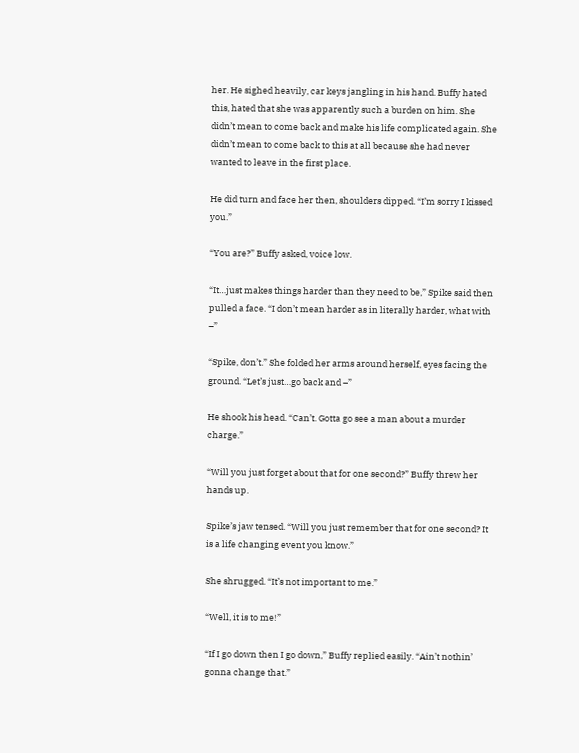her. He sighed heavily, car keys jangling in his hand. Buffy hated this, hated that she was apparently such a burden on him. She didn’t mean to come back and make his life complicated again. She didn’t mean to come back to this at all because she had never wanted to leave in the first place.

He did turn and face her then, shoulders dipped. “I’m sorry I kissed you.”

“You are?” Buffy asked, voice low.

“It…just makes things harder than they need to be,” Spike said then pulled a face. “I don’t mean harder as in literally harder, what with –”

“Spike, don’t.” She folded her arms around herself, eyes facing the ground. “Let’s just…go back and –”

He shook his head. “Can’t. Gotta go see a man about a murder charge.”

“Will you just forget about that for one second?” Buffy threw her hands up.

Spike’s jaw tensed. “Will you just remember that for one second? It is a life changing event you know.”

She shrugged. “It’s not important to me.”

“Well, it is to me!”

“If I go down then I go down,” Buffy replied easily. “Ain’t nothin’ gonna change that.”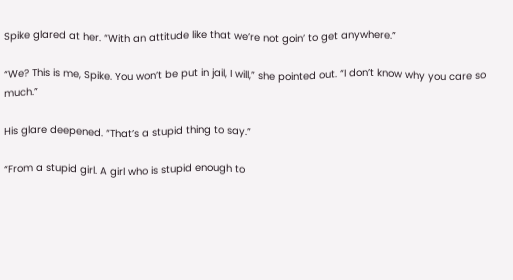Spike glared at her. “With an attitude like that we’re not goin’ to get anywhere.”

“We? This is me, Spike. You won’t be put in jail, I will,” she pointed out. “I don’t know why you care so much.”

His glare deepened. “That’s a stupid thing to say.”

“From a stupid girl. A girl who is stupid enough to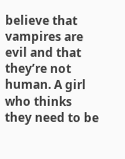believe that vampires are evil and that they’re not human. A girl who thinks they need to be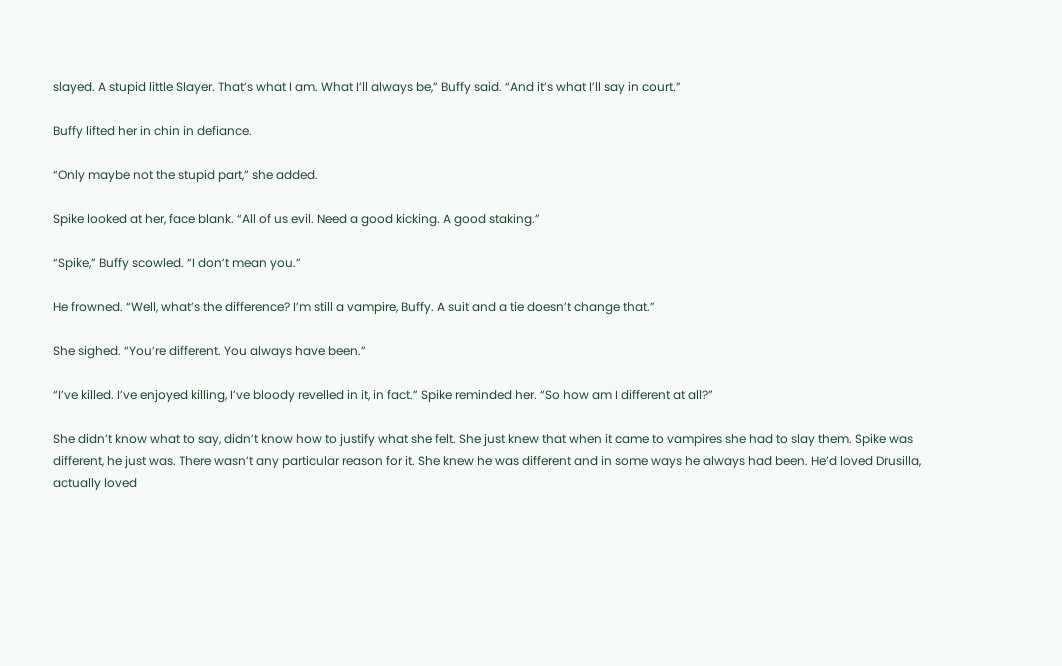slayed. A stupid little Slayer. That’s what I am. What I’ll always be,” Buffy said. “And it’s what I’ll say in court.”

Buffy lifted her in chin in defiance.

“Only maybe not the stupid part,” she added.

Spike looked at her, face blank. “All of us evil. Need a good kicking. A good staking.”

“Spike,” Buffy scowled. “I don’t mean you.”

He frowned. “Well, what’s the difference? I’m still a vampire, Buffy. A suit and a tie doesn’t change that.”

She sighed. “You’re different. You always have been.”

“I’ve killed. I’ve enjoyed killing, I’ve bloody revelled in it, in fact.” Spike reminded her. “So how am I different at all?”

She didn’t know what to say, didn’t know how to justify what she felt. She just knew that when it came to vampires she had to slay them. Spike was different, he just was. There wasn’t any particular reason for it. She knew he was different and in some ways he always had been. He’d loved Drusilla, actually loved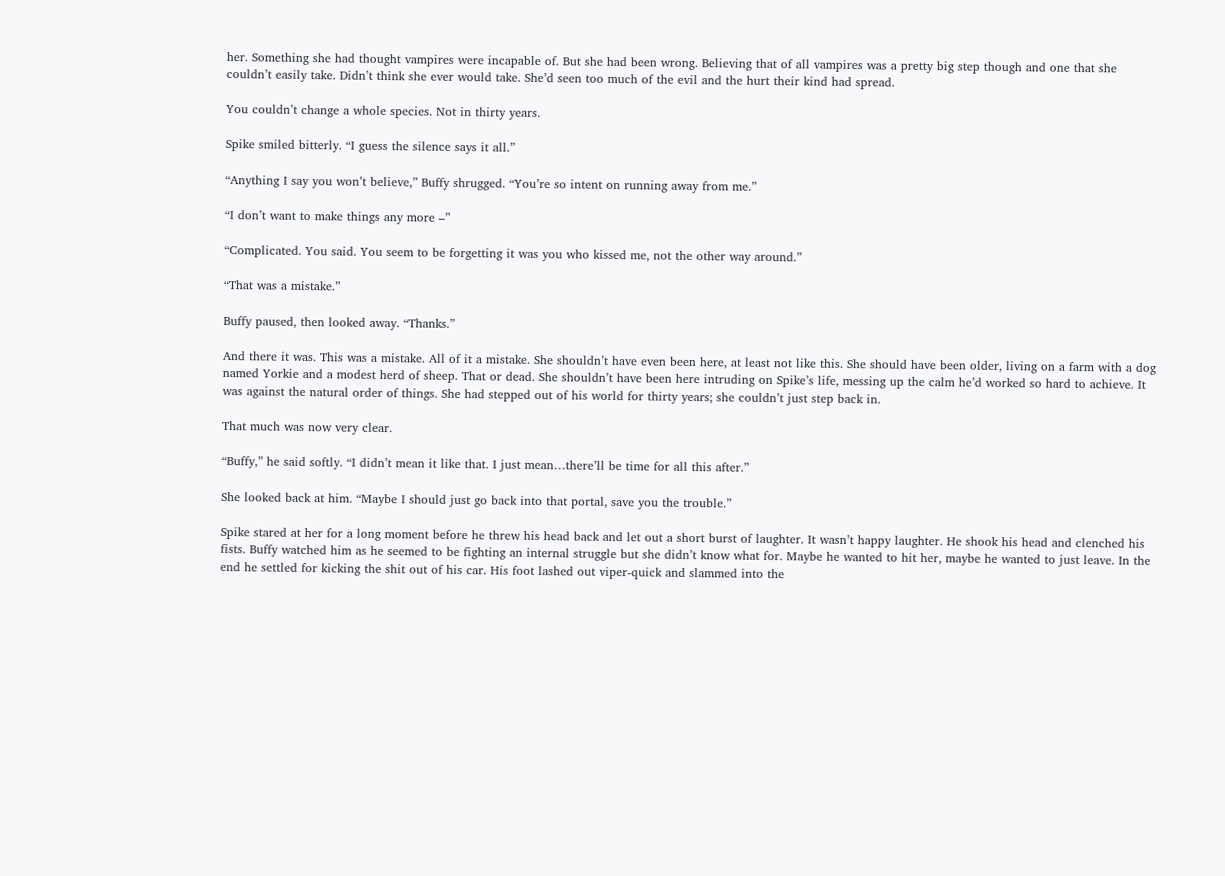her. Something she had thought vampires were incapable of. But she had been wrong. Believing that of all vampires was a pretty big step though and one that she couldn’t easily take. Didn’t think she ever would take. She’d seen too much of the evil and the hurt their kind had spread.

You couldn’t change a whole species. Not in thirty years.

Spike smiled bitterly. “I guess the silence says it all.”

“Anything I say you won’t believe,” Buffy shrugged. “You’re so intent on running away from me.”

“I don’t want to make things any more –”

“Complicated. You said. You seem to be forgetting it was you who kissed me, not the other way around.”

“That was a mistake.”

Buffy paused, then looked away. “Thanks.”

And there it was. This was a mistake. All of it a mistake. She shouldn’t have even been here, at least not like this. She should have been older, living on a farm with a dog named Yorkie and a modest herd of sheep. That or dead. She shouldn’t have been here intruding on Spike’s life, messing up the calm he’d worked so hard to achieve. It was against the natural order of things. She had stepped out of his world for thirty years; she couldn’t just step back in.

That much was now very clear.

“Buffy,” he said softly. “I didn’t mean it like that. I just mean…there’ll be time for all this after.”

She looked back at him. “Maybe I should just go back into that portal, save you the trouble.”

Spike stared at her for a long moment before he threw his head back and let out a short burst of laughter. It wasn’t happy laughter. He shook his head and clenched his fists. Buffy watched him as he seemed to be fighting an internal struggle but she didn’t know what for. Maybe he wanted to hit her, maybe he wanted to just leave. In the end he settled for kicking the shit out of his car. His foot lashed out viper-quick and slammed into the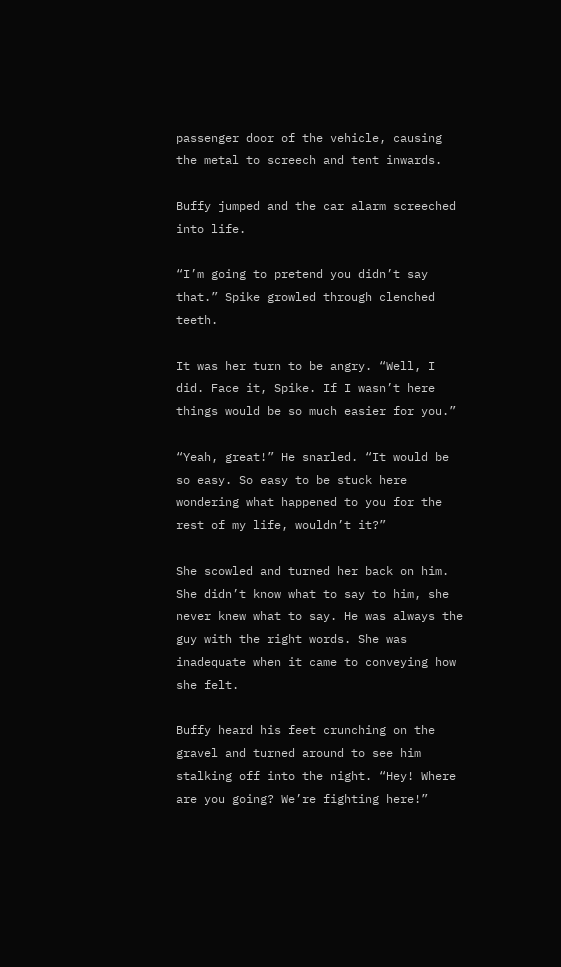passenger door of the vehicle, causing the metal to screech and tent inwards.

Buffy jumped and the car alarm screeched into life.

“I’m going to pretend you didn’t say that.” Spike growled through clenched teeth.

It was her turn to be angry. “Well, I did. Face it, Spike. If I wasn’t here things would be so much easier for you.”

“Yeah, great!” He snarled. “It would be so easy. So easy to be stuck here wondering what happened to you for the rest of my life, wouldn’t it?”

She scowled and turned her back on him. She didn’t know what to say to him, she never knew what to say. He was always the guy with the right words. She was inadequate when it came to conveying how she felt.

Buffy heard his feet crunching on the gravel and turned around to see him stalking off into the night. “Hey! Where are you going? We’re fighting here!”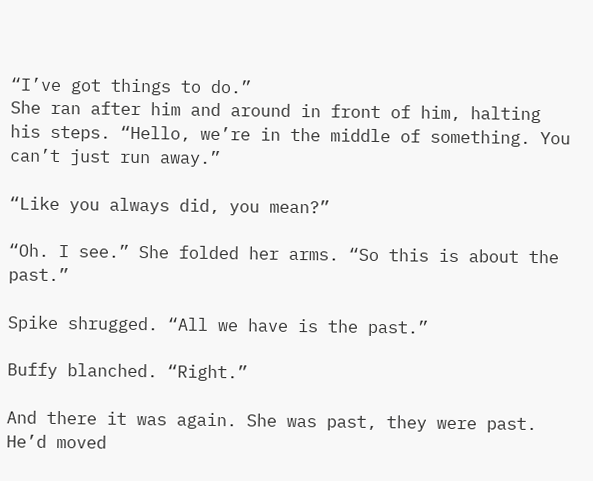“I’ve got things to do.”
She ran after him and around in front of him, halting his steps. “Hello, we’re in the middle of something. You can’t just run away.”

“Like you always did, you mean?”

“Oh. I see.” She folded her arms. “So this is about the past.”

Spike shrugged. “All we have is the past.”

Buffy blanched. “Right.”

And there it was again. She was past, they were past. He’d moved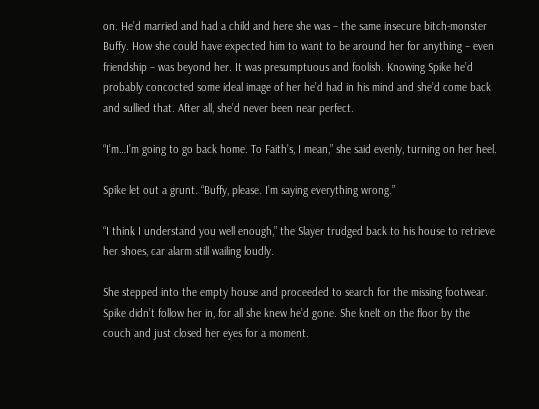on. He’d married and had a child and here she was – the same insecure bitch-monster Buffy. How she could have expected him to want to be around her for anything – even friendship – was beyond her. It was presumptuous and foolish. Knowing Spike he’d probably concocted some ideal image of her he’d had in his mind and she’d come back and sullied that. After all, she’d never been near perfect.

“I’m…I’m going to go back home. To Faith’s, I mean,” she said evenly, turning on her heel.

Spike let out a grunt. “Buffy, please. I’m saying everything wrong.”

“I think I understand you well enough,” the Slayer trudged back to his house to retrieve her shoes, car alarm still wailing loudly.

She stepped into the empty house and proceeded to search for the missing footwear. Spike didn’t follow her in, for all she knew he’d gone. She knelt on the floor by the couch and just closed her eyes for a moment.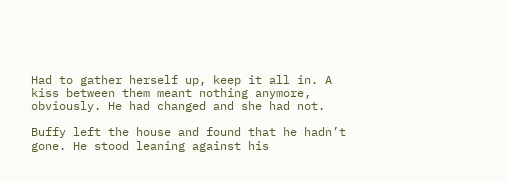Had to gather herself up, keep it all in. A kiss between them meant nothing anymore, obviously. He had changed and she had not.

Buffy left the house and found that he hadn’t gone. He stood leaning against his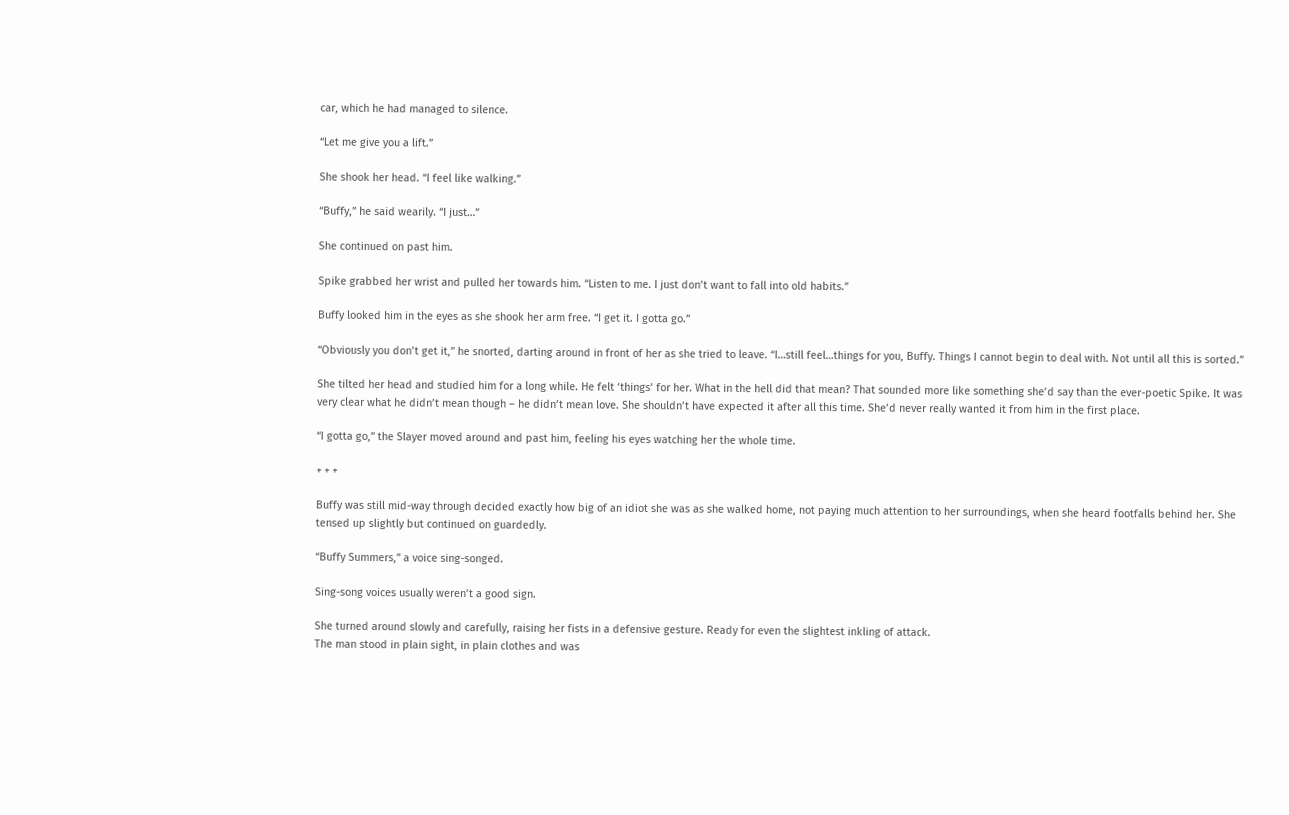car, which he had managed to silence.

“Let me give you a lift.”

She shook her head. “I feel like walking.”

“Buffy,” he said wearily. “I just…”

She continued on past him.

Spike grabbed her wrist and pulled her towards him. “Listen to me. I just don’t want to fall into old habits.”

Buffy looked him in the eyes as she shook her arm free. “I get it. I gotta go.”

“Obviously you don’t get it,” he snorted, darting around in front of her as she tried to leave. “I…still feel…things for you, Buffy. Things I cannot begin to deal with. Not until all this is sorted.”

She tilted her head and studied him for a long while. He felt ‘things’ for her. What in the hell did that mean? That sounded more like something she’d say than the ever-poetic Spike. It was very clear what he didn’t mean though – he didn’t mean love. She shouldn’t have expected it after all this time. She’d never really wanted it from him in the first place.

“I gotta go,” the Slayer moved around and past him, feeling his eyes watching her the whole time.

+ + +

Buffy was still mid-way through decided exactly how big of an idiot she was as she walked home, not paying much attention to her surroundings, when she heard footfalls behind her. She tensed up slightly but continued on guardedly.

“Buffy Summers,” a voice sing-songed.

Sing-song voices usually weren’t a good sign.

She turned around slowly and carefully, raising her fists in a defensive gesture. Ready for even the slightest inkling of attack.
The man stood in plain sight, in plain clothes and was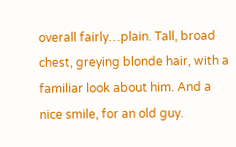overall fairly…plain. Tall, broad chest, greying blonde hair, with a familiar look about him. And a nice smile, for an old guy.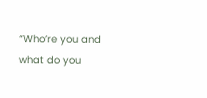“Who’re you and what do you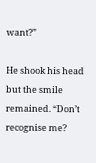want?”

He shook his head but the smile remained. “Don’t recognise me?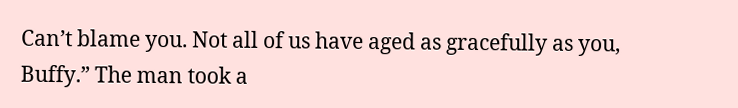Can’t blame you. Not all of us have aged as gracefully as you, Buffy.” The man took a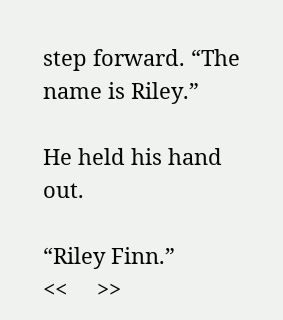step forward. “The name is Riley.”

He held his hand out.

“Riley Finn.”
<<     >>